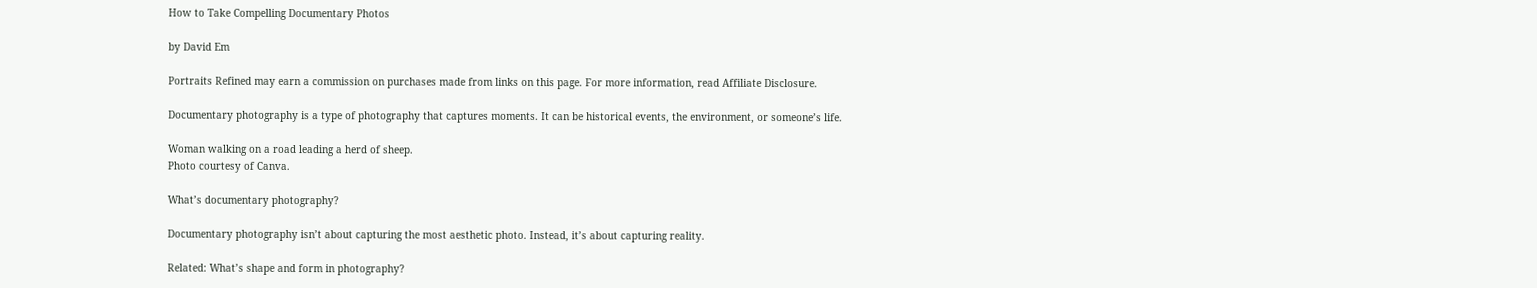How to Take Compelling Documentary Photos

by David Em

Portraits Refined may earn a commission on purchases made from links on this page. For more information, read Affiliate Disclosure.

Documentary photography is a type of photography that captures moments. It can be historical events, the environment, or someone’s life.

Woman walking on a road leading a herd of sheep.
Photo courtesy of Canva.

What’s documentary photography?

Documentary photography isn’t about capturing the most aesthetic photo. Instead, it’s about capturing reality.

Related: What’s shape and form in photography?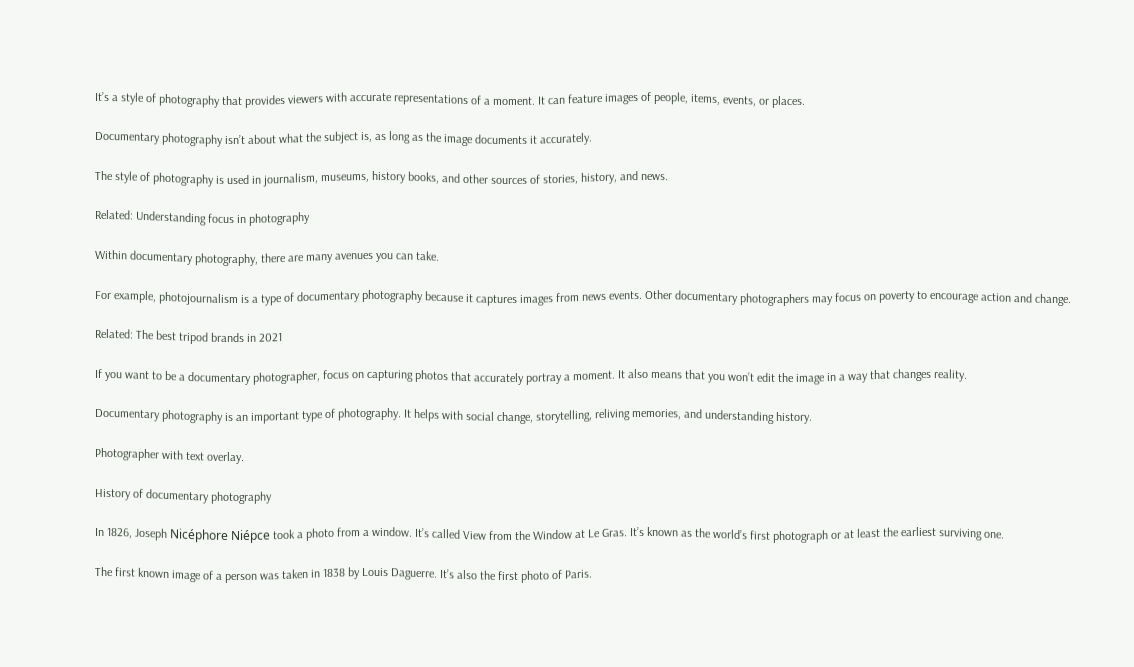It’s a style of photography that provides viewers with accurate representations of a moment. It can feature images of people, items, events, or places.

Documentary photography isn’t about what the subject is, as long as the image documents it accurately.

The style of photography is used in journalism, museums, history books, and other sources of stories, history, and news.

Related: Understanding focus in photography

Within documentary photography, there are many avenues you can take.

For example, photojournalism is a type of documentary photography because it captures images from news events. Other documentary photographers may focus on poverty to encourage action and change.

Related: The best tripod brands in 2021

If you want to be a documentary photographer, focus on capturing photos that accurately portray a moment. It also means that you won’t edit the image in a way that changes reality.

Documentary photography is an important type of photography. It helps with social change, storytelling, reliving memories, and understanding history.

Photographer with text overlay.

History of documentary photography

In 1826, Joseph Nicéphore Niépce took a photo from a window. It’s called View from the Window at Le Gras. It’s known as the world’s first photograph or at least the earliest surviving one.

The first known image of a person was taken in 1838 by Louis Daguerre. It’s also the first photo of Paris.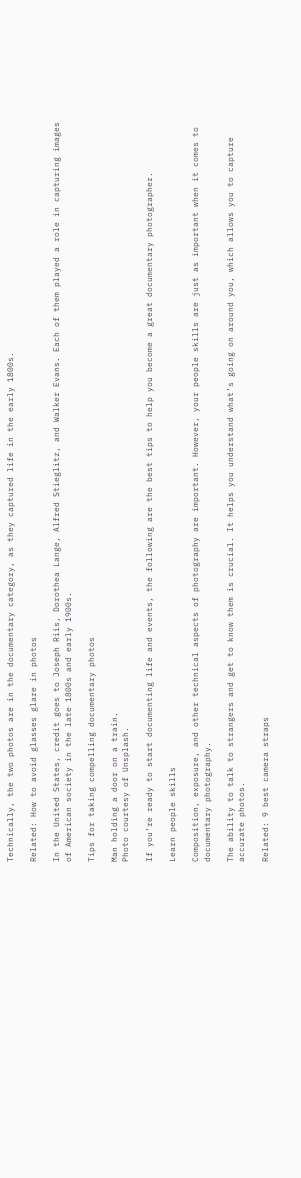Technically, the two photos are in the documentary category, as they captured life in the early 1800s.

Related: How to avoid glasses glare in photos

In the United States, credit goes to Joseph Riis, Dorothea Lange, Alfred Stieglitz, and Walker Evans. Each of them played a role in capturing images of American society in the late 1800s and early 1900s.

Tips for taking compelling documentary photos

Man holding a door on a train.
Photo courtesy of Unsplash.

If you’re ready to start documenting life and events, the following are the best tips to help you become a great documentary photographer.

Learn people skills

Composition, exposure, and other technical aspects of photography are important. However, your people skills are just as important when it comes to documentary photography.

The ability to talk to strangers and get to know them is crucial. It helps you understand what’s going on around you, which allows you to capture accurate photos.

Related: 9 best camera straps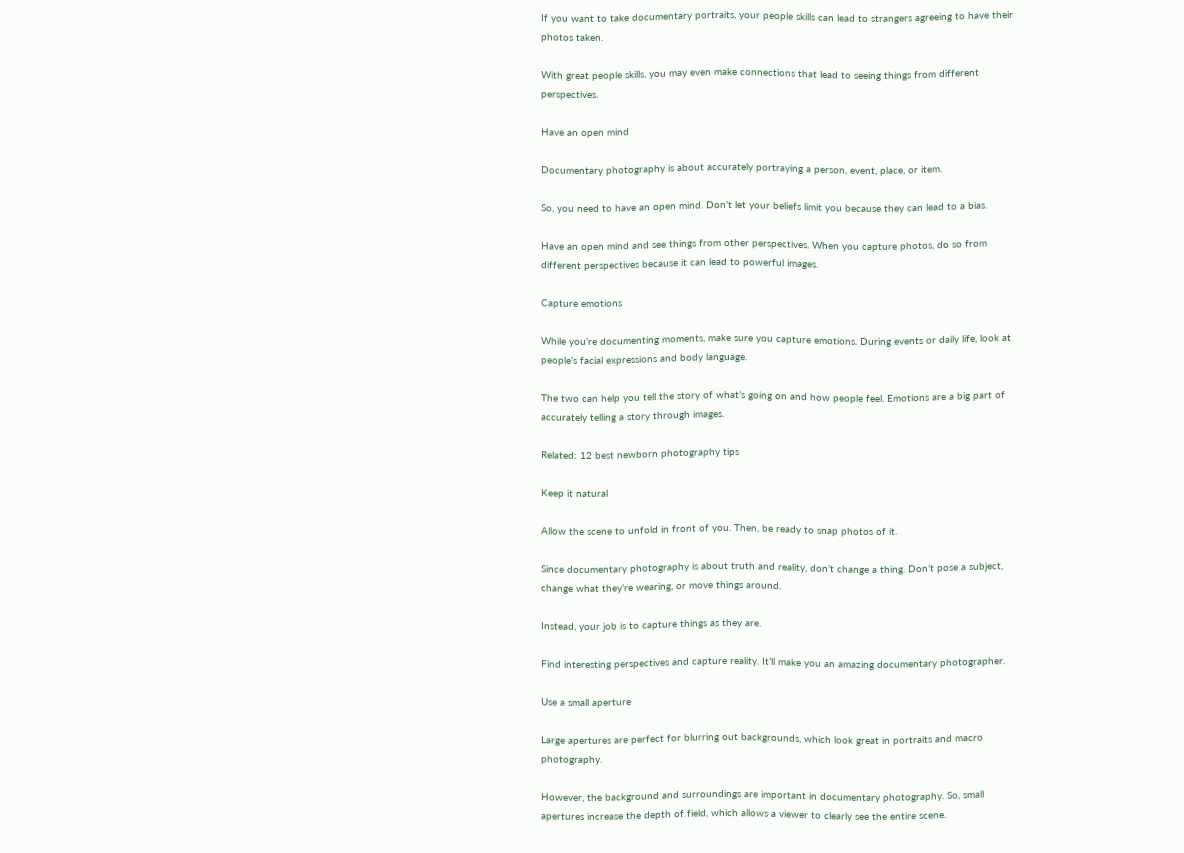If you want to take documentary portraits, your people skills can lead to strangers agreeing to have their photos taken.

With great people skills, you may even make connections that lead to seeing things from different perspectives.

Have an open mind

Documentary photography is about accurately portraying a person, event, place, or item.

So, you need to have an open mind. Don’t let your beliefs limit you because they can lead to a bias.

Have an open mind and see things from other perspectives. When you capture photos, do so from different perspectives because it can lead to powerful images.

Capture emotions

While you’re documenting moments, make sure you capture emotions. During events or daily life, look at people’s facial expressions and body language.

The two can help you tell the story of what’s going on and how people feel. Emotions are a big part of accurately telling a story through images.

Related: 12 best newborn photography tips

Keep it natural

Allow the scene to unfold in front of you. Then, be ready to snap photos of it.

Since documentary photography is about truth and reality, don’t change a thing. Don’t pose a subject, change what they’re wearing, or move things around.

Instead, your job is to capture things as they are.

Find interesting perspectives and capture reality. It’ll make you an amazing documentary photographer.

Use a small aperture

Large apertures are perfect for blurring out backgrounds, which look great in portraits and macro photography.

However, the background and surroundings are important in documentary photography. So, small apertures increase the depth of field, which allows a viewer to clearly see the entire scene.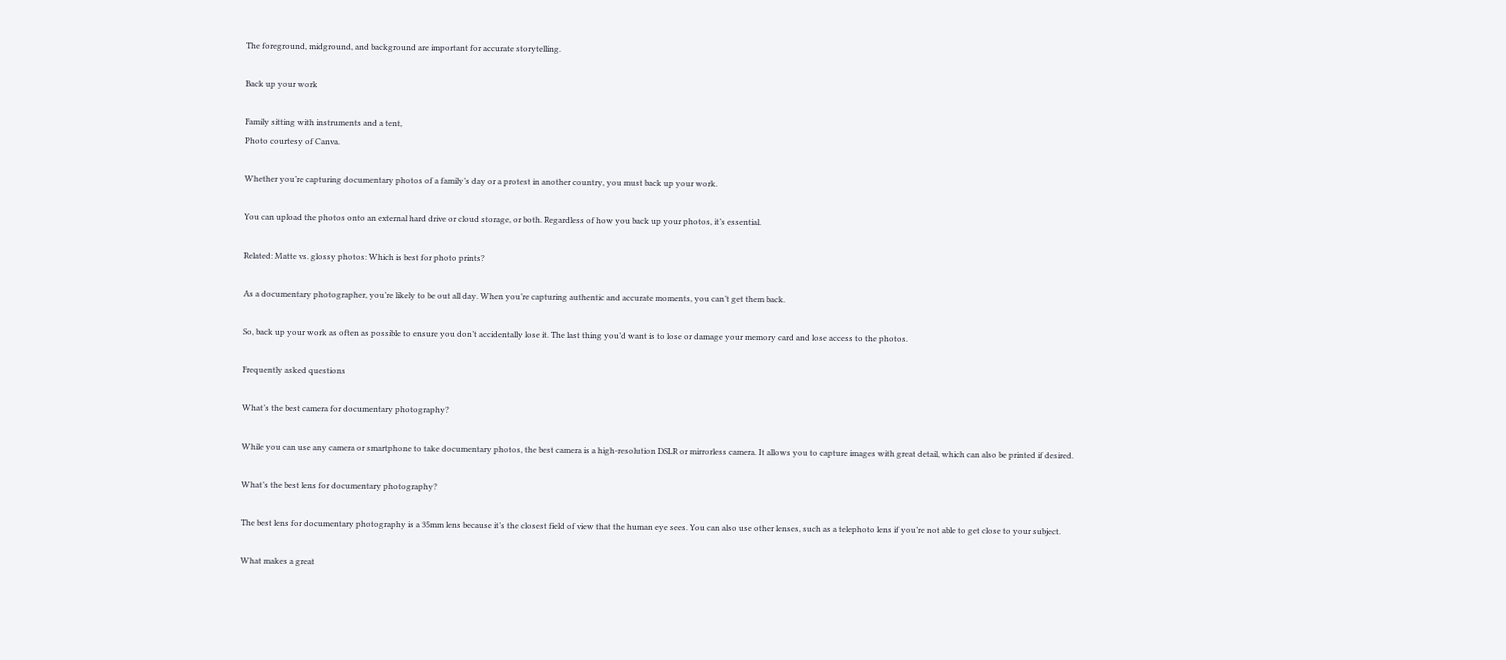The foreground, midground, and background are important for accurate storytelling.

Back up your work

Family sitting with instruments and a tent,
Photo courtesy of Canva.

Whether you’re capturing documentary photos of a family’s day or a protest in another country, you must back up your work.

You can upload the photos onto an external hard drive or cloud storage, or both. Regardless of how you back up your photos, it’s essential.

Related: Matte vs. glossy photos: Which is best for photo prints?

As a documentary photographer, you’re likely to be out all day. When you’re capturing authentic and accurate moments, you can’t get them back.

So, back up your work as often as possible to ensure you don’t accidentally lose it. The last thing you’d want is to lose or damage your memory card and lose access to the photos.

Frequently asked questions

What’s the best camera for documentary photography?

While you can use any camera or smartphone to take documentary photos, the best camera is a high-resolution DSLR or mirrorless camera. It allows you to capture images with great detail, which can also be printed if desired.

What’s the best lens for documentary photography?

The best lens for documentary photography is a 35mm lens because it’s the closest field of view that the human eye sees. You can also use other lenses, such as a telephoto lens if you’re not able to get close to your subject.

What makes a great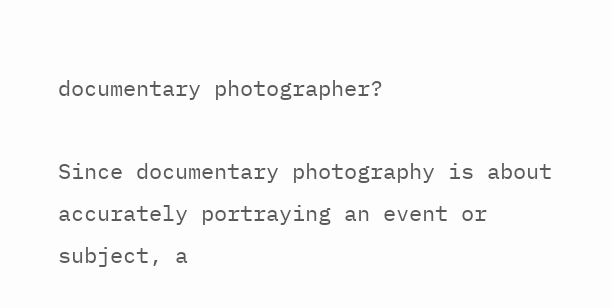documentary photographer?

Since documentary photography is about accurately portraying an event or subject, a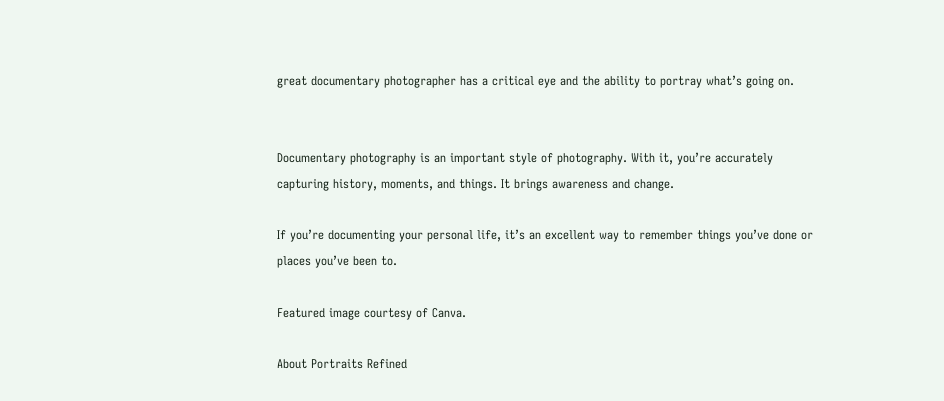great documentary photographer has a critical eye and the ability to portray what’s going on.


Documentary photography is an important style of photography. With it, you’re accurately capturing history, moments, and things. It brings awareness and change.

If you’re documenting your personal life, it’s an excellent way to remember things you’ve done or places you’ve been to.

Featured image courtesy of Canva.

About Portraits Refined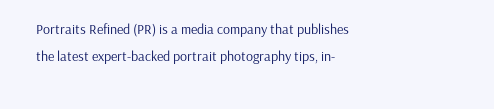Portraits Refined (PR) is a media company that publishes the latest expert-backed portrait photography tips, in-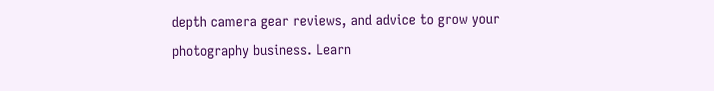depth camera gear reviews, and advice to grow your photography business. Learn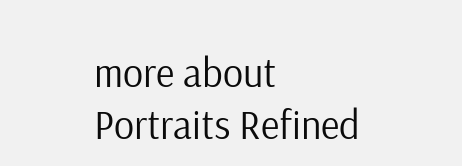more about Portraits Refined